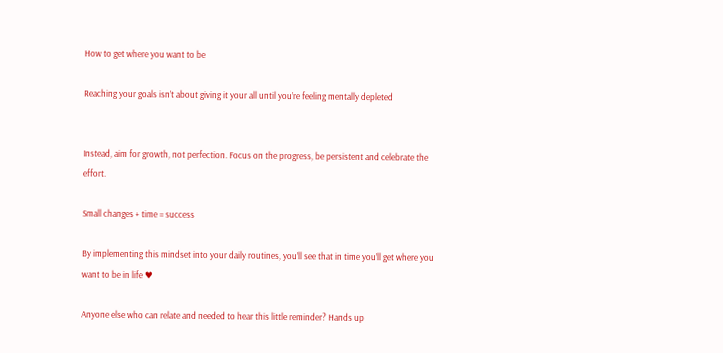How to get where you want to be

Reaching your goals isn’t about giving it your all until you’re feeling mentally depleted


Instead, aim for growth, not perfection. Focus on the progress, be persistent and celebrate the effort.

Small changes + time = success

By implementing this mindset into your daily routines, you’ll see that in time you’ll get where you want to be in life ♥

Anyone else who can relate and needed to hear this little reminder? Hands up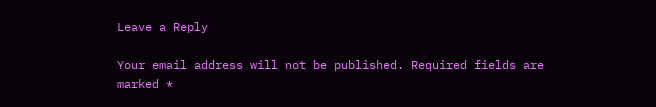Leave a Reply

Your email address will not be published. Required fields are marked *